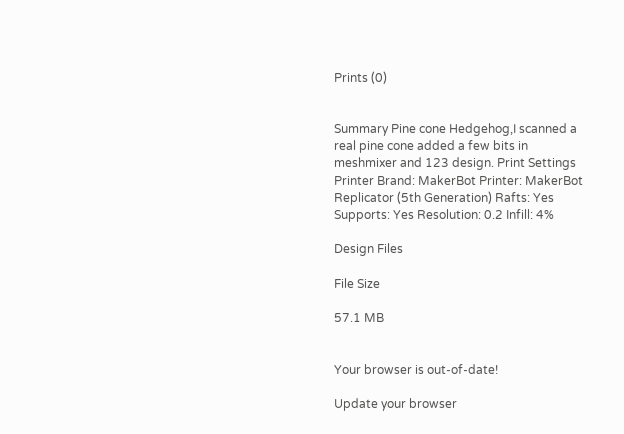Prints (0)


Summary Pine cone Hedgehog,I scanned a real pine cone added a few bits in meshmixer and 123 design. Print Settings Printer Brand: MakerBot Printer: MakerBot Replicator (5th Generation) Rafts: Yes Supports: Yes Resolution: 0.2 Infill: 4%

Design Files

File Size

57.1 MB


Your browser is out-of-date!

Update your browser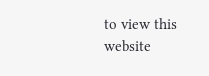to view this website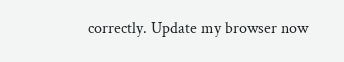correctly. Update my browser now